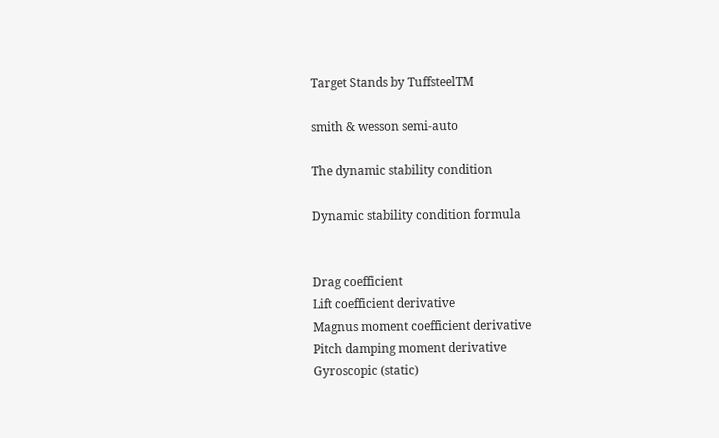Target Stands by TuffsteelTM

smith & wesson semi-auto

The dynamic stability condition

Dynamic stability condition formula


Drag coefficient
Lift coefficient derivative
Magnus moment coefficient derivative
Pitch damping moment derivative
Gyroscopic (static)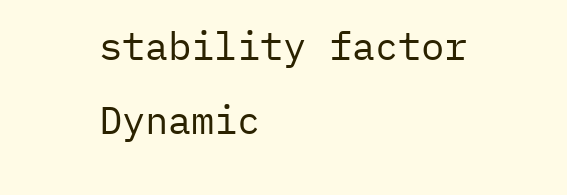stability factor
Dynamic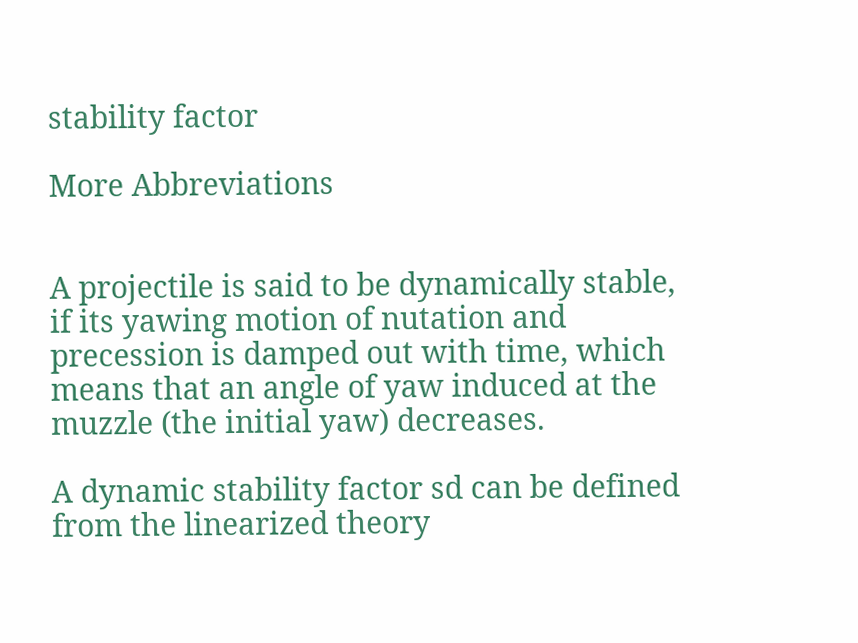stability factor

More Abbreviations


A projectile is said to be dynamically stable, if its yawing motion of nutation and precession is damped out with time, which means that an angle of yaw induced at the muzzle (the initial yaw) decreases.

A dynamic stability factor sd can be defined from the linearized theory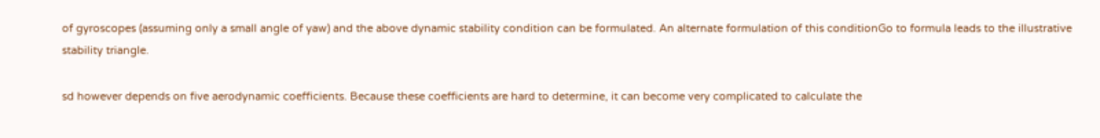of gyroscopes (assuming only a small angle of yaw) and the above dynamic stability condition can be formulated. An alternate formulation of this conditionGo to formula leads to the illustrative stability triangle.

sd however depends on five aerodynamic coefficients. Because these coefficients are hard to determine, it can become very complicated to calculate the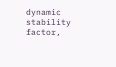dynamic stability factor,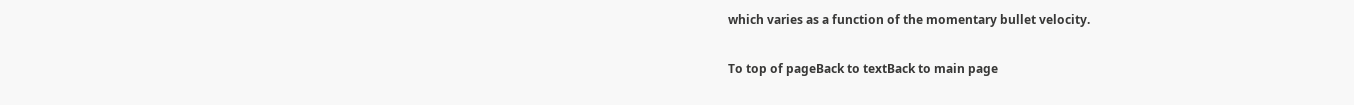which varies as a function of the momentary bullet velocity.

To top of pageBack to textBack to main page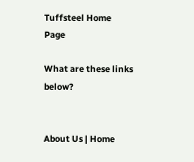Tuffsteel Home Page

What are these links below?


About Us | Home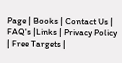Page | Books | Contact Us | FAQ's |Links | Privacy Policy | Free Targets |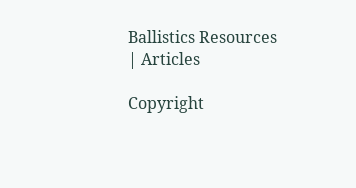Ballistics Resources | Articles

Copyright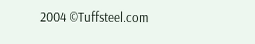2004 ©Tuffsteel.com